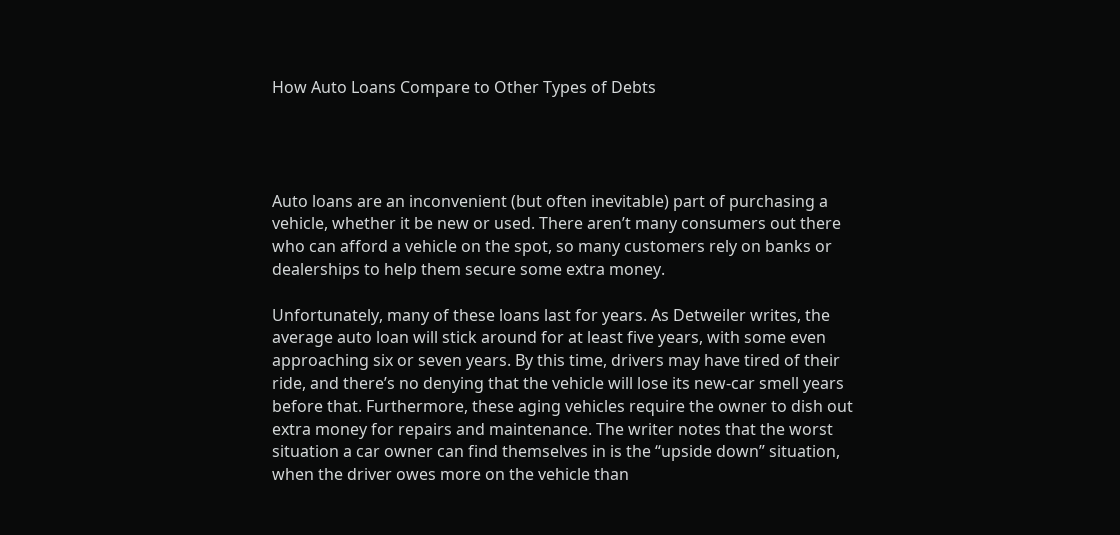How Auto Loans Compare to Other Types of Debts




Auto loans are an inconvenient (but often inevitable) part of purchasing a vehicle, whether it be new or used. There aren’t many consumers out there who can afford a vehicle on the spot, so many customers rely on banks or dealerships to help them secure some extra money.

Unfortunately, many of these loans last for years. As Detweiler writes, the average auto loan will stick around for at least five years, with some even approaching six or seven years. By this time, drivers may have tired of their ride, and there’s no denying that the vehicle will lose its new-car smell years before that. Furthermore, these aging vehicles require the owner to dish out extra money for repairs and maintenance. The writer notes that the worst situation a car owner can find themselves in is the “upside down” situation, when the driver owes more on the vehicle than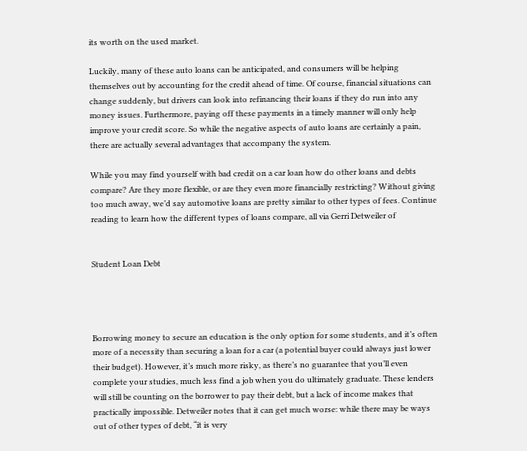its worth on the used market.

Luckily, many of these auto loans can be anticipated, and consumers will be helping themselves out by accounting for the credit ahead of time. Of course, financial situations can change suddenly, but drivers can look into refinancing their loans if they do run into any money issues. Furthermore, paying off these payments in a timely manner will only help improve your credit score. So while the negative aspects of auto loans are certainly a pain, there are actually several advantages that accompany the system.

While you may find yourself with bad credit on a car loan how do other loans and debts compare? Are they more flexible, or are they even more financially restricting? Without giving too much away, we’d say automotive loans are pretty similar to other types of fees. Continue reading to learn how the different types of loans compare, all via Gerri Detweiler of


Student Loan Debt




Borrowing money to secure an education is the only option for some students, and it’s often more of a necessity than securing a loan for a car (a potential buyer could always just lower their budget). However, it’s much more risky, as there’s no guarantee that you’ll even complete your studies, much less find a job when you do ultimately graduate. These lenders will still be counting on the borrower to pay their debt, but a lack of income makes that practically impossible. Detweiler notes that it can get much worse: while there may be ways out of other types of debt, “it is very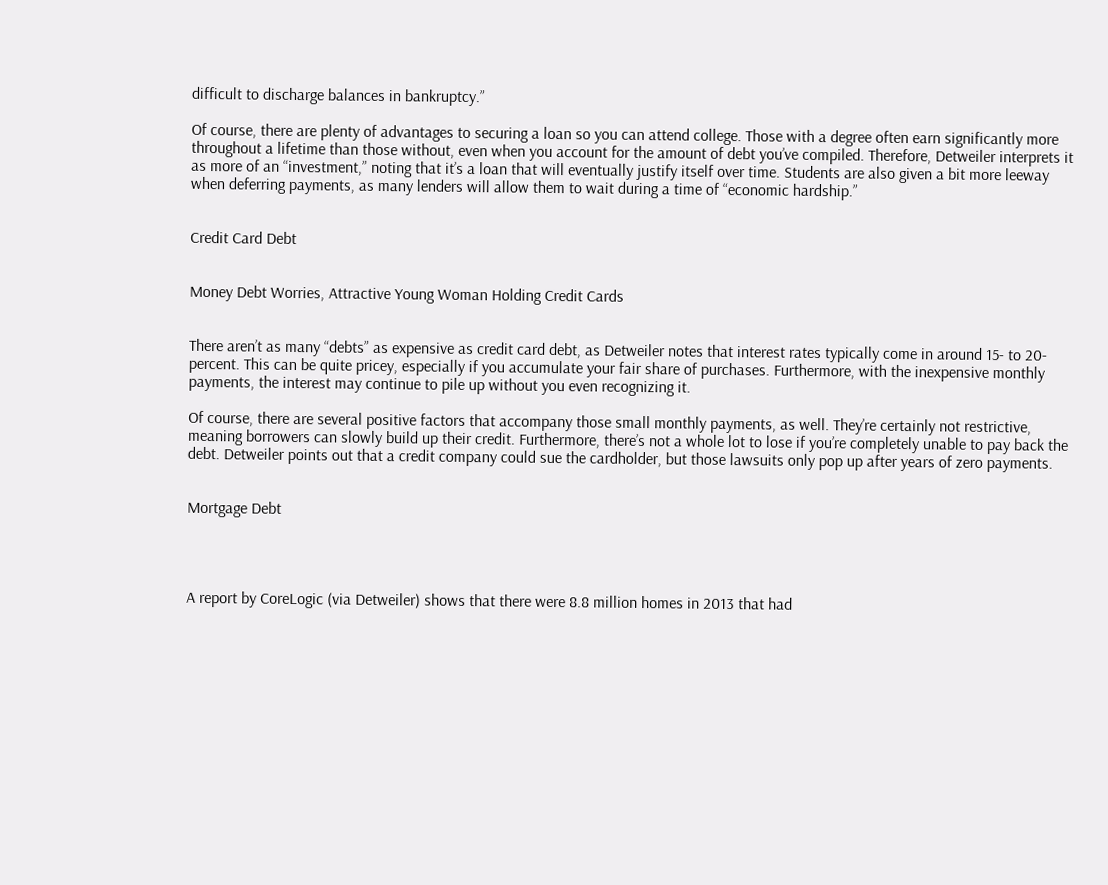difficult to discharge balances in bankruptcy.”

Of course, there are plenty of advantages to securing a loan so you can attend college. Those with a degree often earn significantly more throughout a lifetime than those without, even when you account for the amount of debt you’ve compiled. Therefore, Detweiler interprets it as more of an “investment,” noting that it’s a loan that will eventually justify itself over time. Students are also given a bit more leeway when deferring payments, as many lenders will allow them to wait during a time of “economic hardship.”


Credit Card Debt


Money Debt Worries, Attractive Young Woman Holding Credit Cards


There aren’t as many “debts” as expensive as credit card debt, as Detweiler notes that interest rates typically come in around 15- to 20-percent. This can be quite pricey, especially if you accumulate your fair share of purchases. Furthermore, with the inexpensive monthly payments, the interest may continue to pile up without you even recognizing it.

Of course, there are several positive factors that accompany those small monthly payments, as well. They’re certainly not restrictive, meaning borrowers can slowly build up their credit. Furthermore, there’s not a whole lot to lose if you’re completely unable to pay back the debt. Detweiler points out that a credit company could sue the cardholder, but those lawsuits only pop up after years of zero payments.


Mortgage Debt




A report by CoreLogic (via Detweiler) shows that there were 8.8 million homes in 2013 that had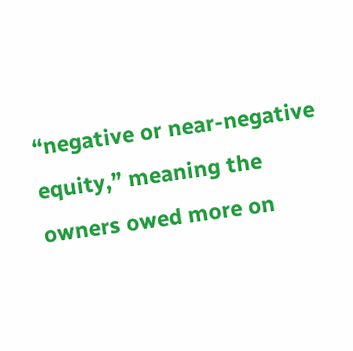“negative or near-negative equity,” meaning the owners owed more on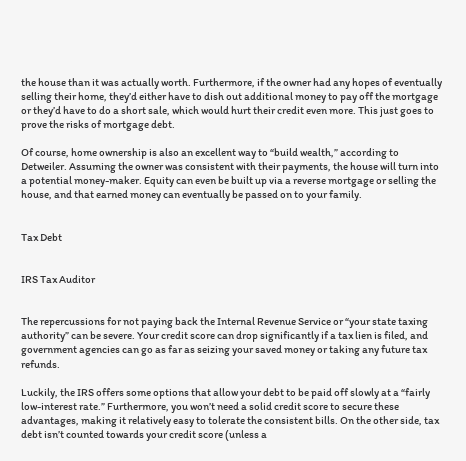the house than it was actually worth. Furthermore, if the owner had any hopes of eventually selling their home, they’d either have to dish out additional money to pay off the mortgage or they’d have to do a short sale, which would hurt their credit even more. This just goes to prove the risks of mortgage debt.

Of course, home ownership is also an excellent way to “build wealth,” according to Detweiler. Assuming the owner was consistent with their payments, the house will turn into a potential money-maker. Equity can even be built up via a reverse mortgage or selling the house, and that earned money can eventually be passed on to your family.


Tax Debt


IRS Tax Auditor


The repercussions for not paying back the Internal Revenue Service or “your state taxing authority” can be severe. Your credit score can drop significantly if a tax lien is filed, and government agencies can go as far as seizing your saved money or taking any future tax refunds.

Luckily, the IRS offers some options that allow your debt to be paid off slowly at a “fairly low-interest rate.” Furthermore, you won’t need a solid credit score to secure these advantages, making it relatively easy to tolerate the consistent bills. On the other side, tax debt isn’t counted towards your credit score (unless a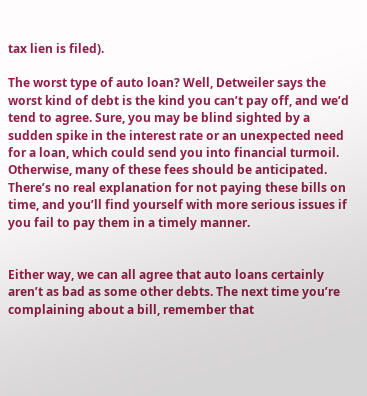tax lien is filed).

The worst type of auto loan? Well, Detweiler says the worst kind of debt is the kind you can’t pay off, and we’d tend to agree. Sure, you may be blind sighted by a sudden spike in the interest rate or an unexpected need for a loan, which could send you into financial turmoil. Otherwise, many of these fees should be anticipated. There’s no real explanation for not paying these bills on time, and you’ll find yourself with more serious issues if you fail to pay them in a timely manner.


Either way, we can all agree that auto loans certainly aren’t as bad as some other debts. The next time you’re complaining about a bill, remember that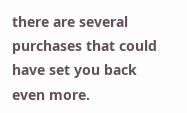there are several purchases that could have set you back even more.